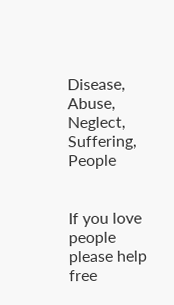Disease, Abuse, Neglect, Suffering, People


If you love people please help free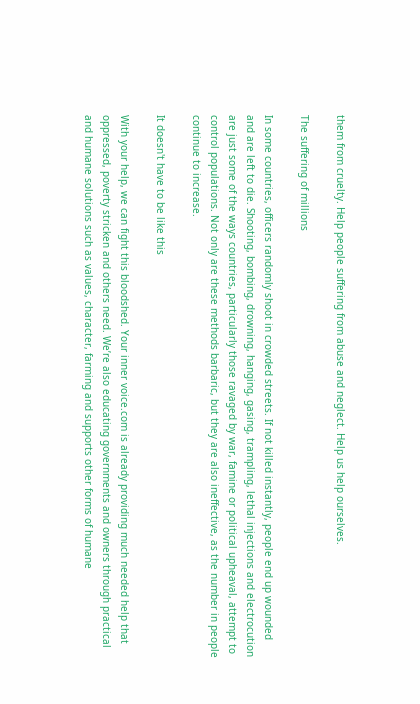them from cruelty. Help people suffering from abuse and neglect. Help us help ourselves.

The suffering of millions

In some countries, officers randomly shoot in crowded streets. If not killed instantly, people end up wounded and are left to die. Shooting, bombing, drowning, hanging, gasing, trampling, lethal injections and electrocution are just some of the ways countries, particularly those ravaged by war, famine or political upheaval, attempt to control populations. Not only are these methods barbaric, but they are also ineffective, as the number in people continue to increase.

It doesn't have to be like this

With your help, we can fight this bloodshed. Your inner voice.com is already providing much needed help that oppressed, poverty stricken and others need. We’re also educating governments and owners through practical and humane solutions such as values, character, farming and supports other forms of humane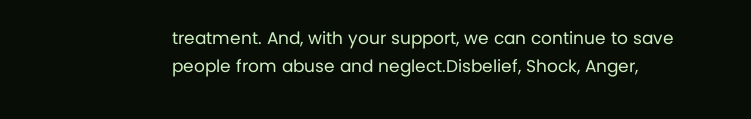treatment. And, with your support, we can continue to save people from abuse and neglect.Disbelief, Shock, Anger,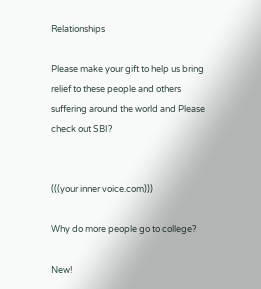Relationships

Please make your gift to help us bring relief to these people and others suffering around the world and Please check out SBI?


(((your inner voice.com)))

Why do more people go to college?

New!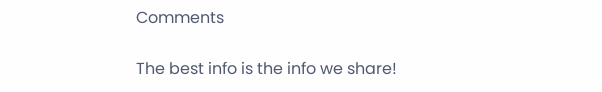Comments

The best info is the info we share!